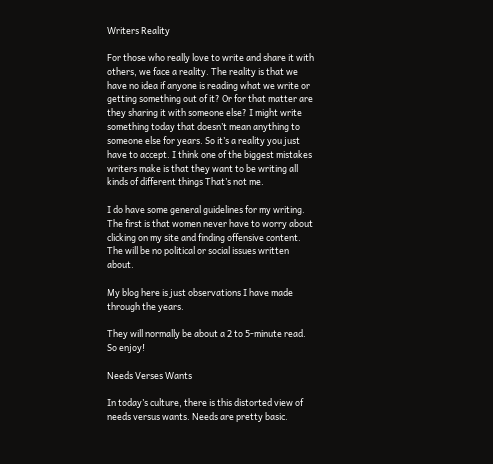Writers Reality

For those who really love to write and share it with others, we face a reality. The reality is that we have no idea if anyone is reading what we write or getting something out of it? Or for that matter are they sharing it with someone else? I might write something today that doesn’t mean anything to someone else for years. So it’s a reality you just have to accept. I think one of the biggest mistakes writers make is that they want to be writing all kinds of different things That’s not me.

I do have some general guidelines for my writing. The first is that women never have to worry about clicking on my site and finding offensive content. The will be no political or social issues written about.

My blog here is just observations I have made through the years.

They will normally be about a 2 to 5-minute read. So enjoy!

Needs Verses Wants

In today’s culture, there is this distorted view of needs versus wants. Needs are pretty basic.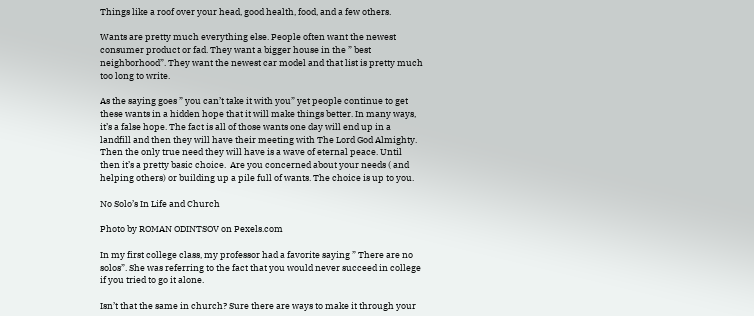Things like a roof over your head, good health, food, and a few others.

Wants are pretty much everything else. People often want the newest consumer product or fad. They want a bigger house in the ” best neighborhood”. They want the newest car model and that list is pretty much too long to write.

As the saying goes ” you can’t take it with you” yet people continue to get these wants in a hidden hope that it will make things better. In many ways, it’s a false hope. The fact is all of those wants one day will end up in a landfill and then they will have their meeting with The Lord God Almighty. Then the only true need they will have is a wave of eternal peace. Until then it’s a pretty basic choice.  Are you concerned about your needs ( and helping others) or building up a pile full of wants. The choice is up to you.

No Solo’s In Life and Church

Photo by ROMAN ODINTSOV on Pexels.com

In my first college class, my professor had a favorite saying ” There are no solos”. She was referring to the fact that you would never succeed in college if you tried to go it alone.

Isn’t that the same in church? Sure there are ways to make it through your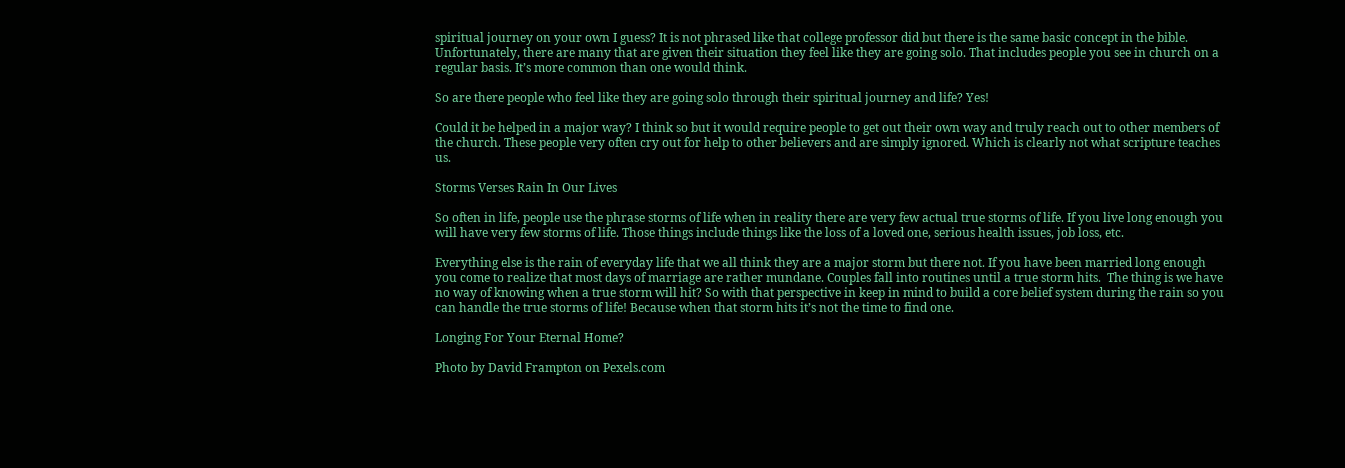spiritual journey on your own I guess? It is not phrased like that college professor did but there is the same basic concept in the bible. Unfortunately, there are many that are given their situation they feel like they are going solo. That includes people you see in church on a regular basis. It’s more common than one would think.

So are there people who feel like they are going solo through their spiritual journey and life? Yes!

Could it be helped in a major way? I think so but it would require people to get out their own way and truly reach out to other members of the church. These people very often cry out for help to other believers and are simply ignored. Which is clearly not what scripture teaches us.

Storms Verses Rain In Our Lives

So often in life, people use the phrase storms of life when in reality there are very few actual true storms of life. If you live long enough you will have very few storms of life. Those things include things like the loss of a loved one, serious health issues, job loss, etc.

Everything else is the rain of everyday life that we all think they are a major storm but there not. If you have been married long enough you come to realize that most days of marriage are rather mundane. Couples fall into routines until a true storm hits.  The thing is we have no way of knowing when a true storm will hit? So with that perspective in keep in mind to build a core belief system during the rain so you can handle the true storms of life! Because when that storm hits it’s not the time to find one.

Longing For Your Eternal Home?

Photo by David Frampton on Pexels.com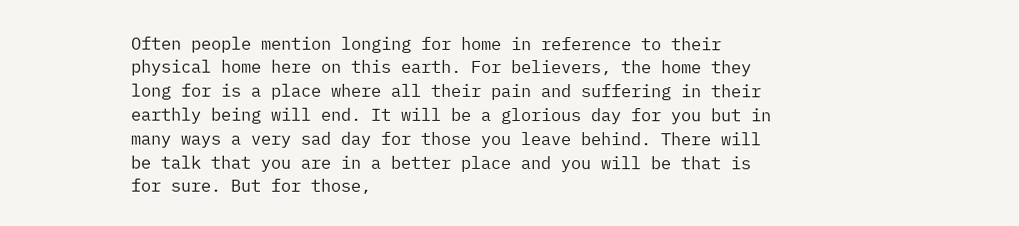Often people mention longing for home in reference to their physical home here on this earth. For believers, the home they long for is a place where all their pain and suffering in their earthly being will end. It will be a glorious day for you but in many ways a very sad day for those you leave behind. There will be talk that you are in a better place and you will be that is for sure. But for those,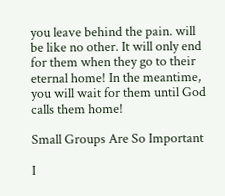you leave behind the pain. will be like no other. It will only end for them when they go to their eternal home! In the meantime, you will wait for them until God calls them home!

Small Groups Are So Important

I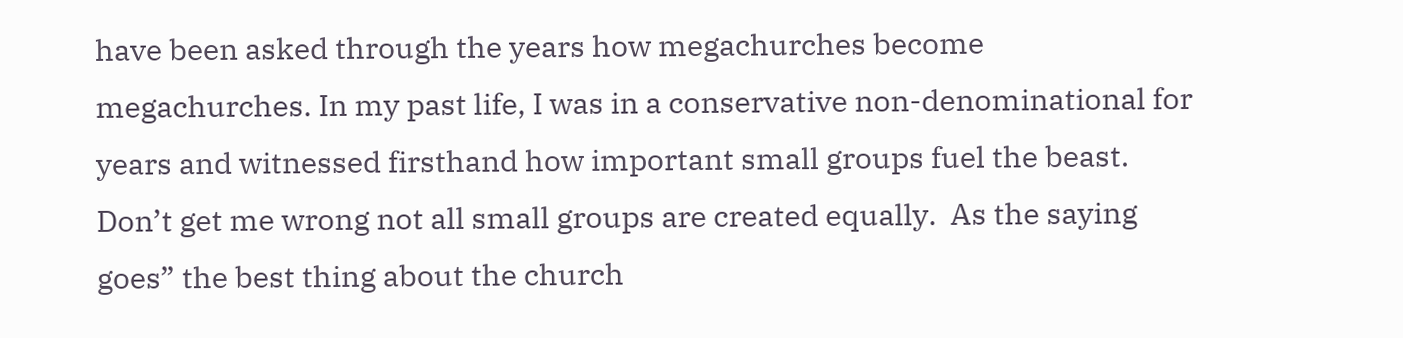have been asked through the years how megachurches become megachurches. In my past life, I was in a conservative non-denominational for years and witnessed firsthand how important small groups fuel the beast. Don’t get me wrong not all small groups are created equally.  As the saying goes” the best thing about the church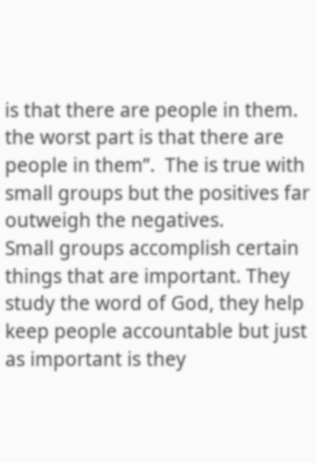is that there are people in them. the worst part is that there are people in them”.  The is true with small groups but the positives far outweigh the negatives.
Small groups accomplish certain things that are important. They study the word of God, they help keep people accountable but just as important is they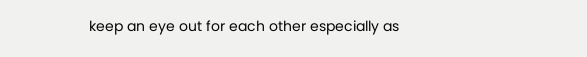keep an eye out for each other especially as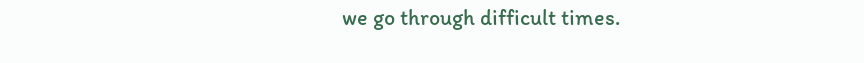we go through difficult times.